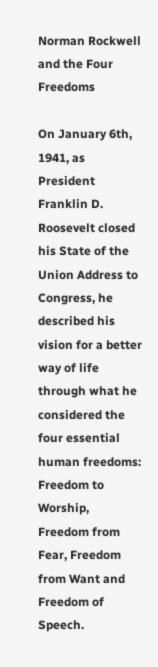Norman Rockwell and the Four Freedoms

On January 6th, 1941, as President Franklin D. Roosevelt closed his State of the Union Address to Congress, he described his vision for a better way of life through what he considered the four essential human freedoms: Freedom to Worship, Freedom from Fear, Freedom from Want and Freedom of Speech.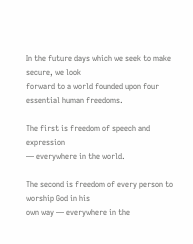In the future days which we seek to make secure, we look
forward to a world founded upon four essential human freedoms.

The first is freedom of speech and expression
— everywhere in the world.

The second is freedom of every person to worship God in his
own way — everywhere in the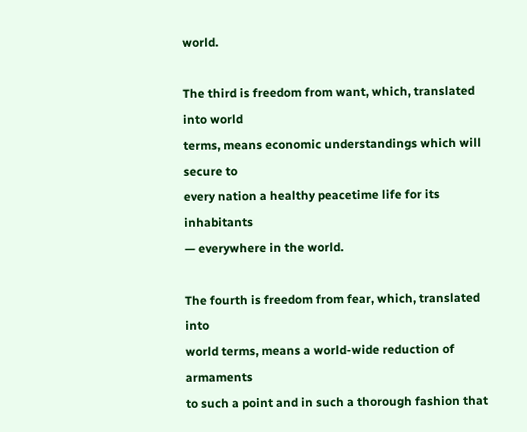world.

The third is freedom from want, which, translated into world
terms, means economic understandings which will secure to
every nation a healthy peacetime life for its inhabitants
— everywhere in the world.

The fourth is freedom from fear, which, translated into
world terms, means a world-wide reduction of armaments
to such a point and in such a thorough fashion that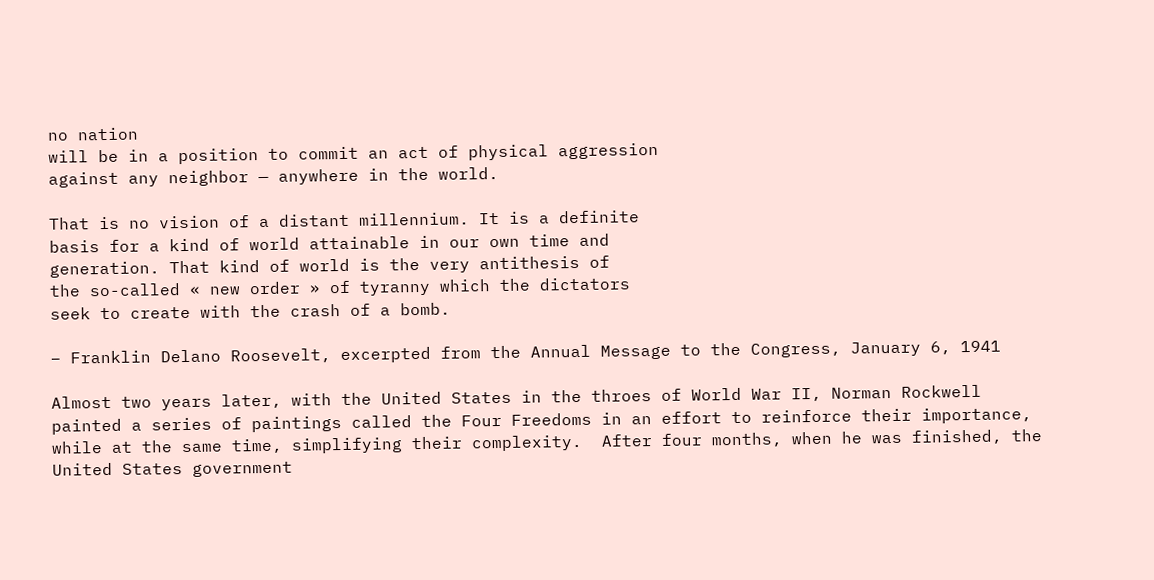no nation
will be in a position to commit an act of physical aggression
against any neighbor — anywhere in the world.

That is no vision of a distant millennium. It is a definite
basis for a kind of world attainable in our own time and
generation. That kind of world is the very antithesis of
the so-called « new order » of tyranny which the dictators
seek to create with the crash of a bomb.

– Franklin Delano Roosevelt, excerpted from the Annual Message to the Congress, January 6, 1941

Almost two years later, with the United States in the throes of World War II, Norman Rockwell painted a series of paintings called the Four Freedoms in an effort to reinforce their importance, while at the same time, simplifying their complexity.  After four months, when he was finished, the United States government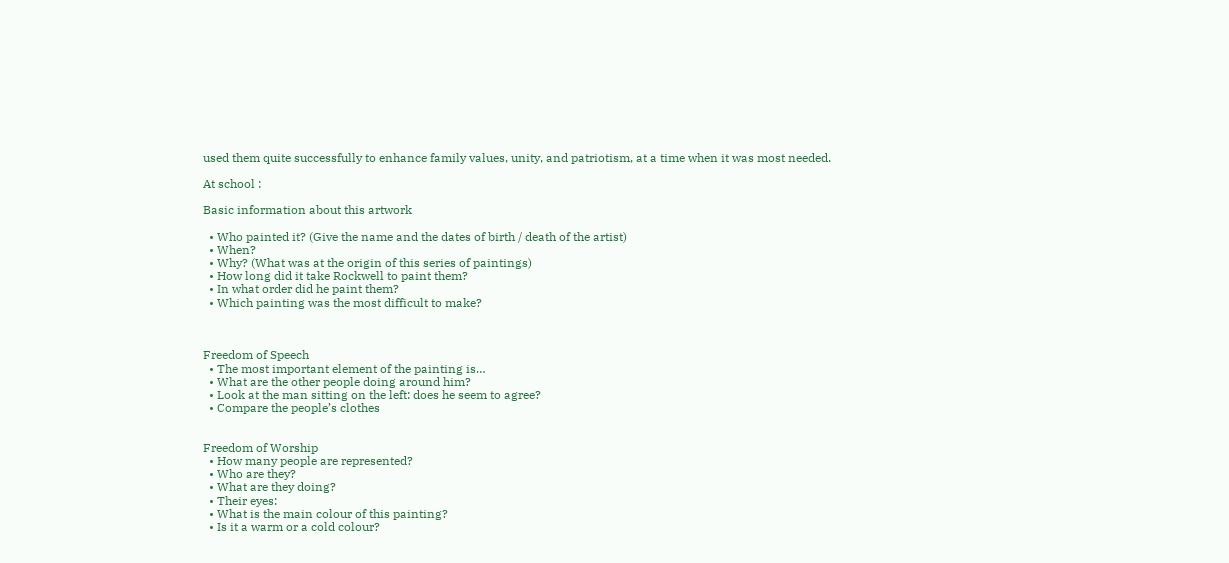used them quite successfully to enhance family values, unity, and patriotism, at a time when it was most needed.

At school :

Basic information about this artwork

  • Who painted it? (Give the name and the dates of birth / death of the artist)
  • When?
  • Why? (What was at the origin of this series of paintings)
  • How long did it take Rockwell to paint them?
  • In what order did he paint them?
  • Which painting was the most difficult to make?



Freedom of Speech
  • The most important element of the painting is…
  • What are the other people doing around him?
  • Look at the man sitting on the left: does he seem to agree?
  • Compare the people’s clothes


Freedom of Worship
  • How many people are represented?
  • Who are they?
  • What are they doing?
  • Their eyes:
  • What is the main colour of this painting?
  • Is it a warm or a cold colour?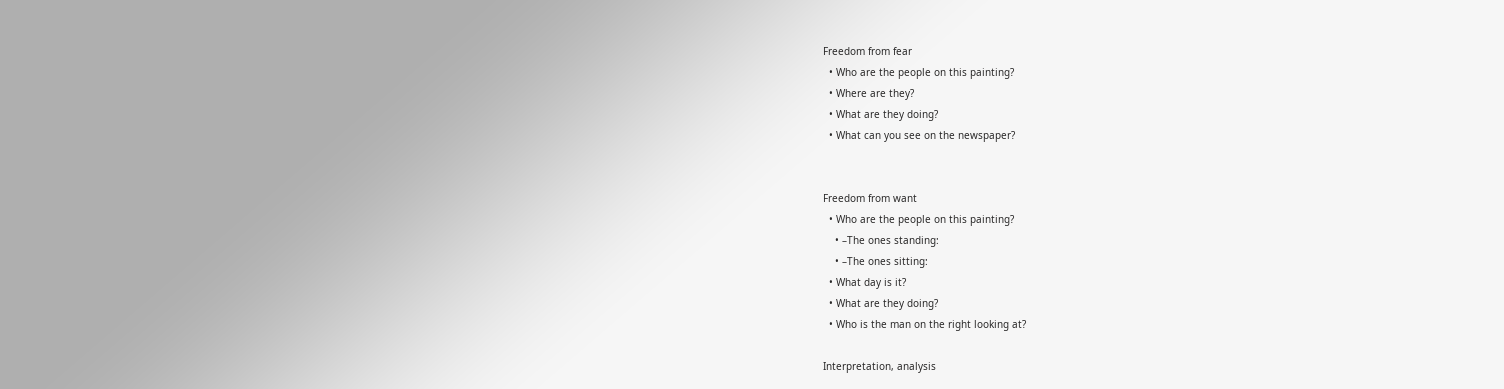Freedom from fear
  • Who are the people on this painting?
  • Where are they?
  • What are they doing?
  • What can you see on the newspaper?


Freedom from want
  • Who are the people on this painting?
    • –The ones standing:
    • –The ones sitting:
  • What day is it?
  • What are they doing?
  • Who is the man on the right looking at?

Interpretation, analysis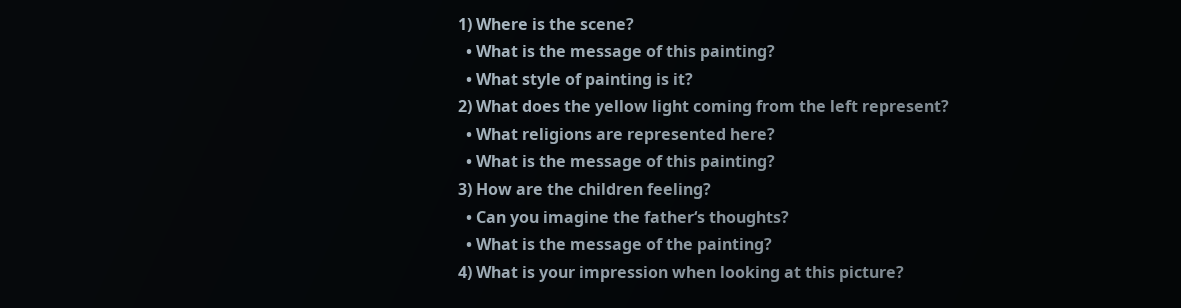1) Where is the scene?
  • What is the message of this painting?
  • What style of painting is it?
2) What does the yellow light coming from the left represent?
  • What religions are represented here?
  • What is the message of this painting?
3) How are the children feeling?
  • Can you imagine the father‘s thoughts?
  • What is the message of the painting?
4) What is your impression when looking at this picture?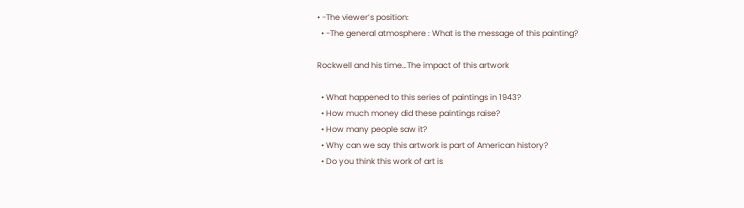• -The viewer’s position:
  • -The general atmosphere : What is the message of this painting?

Rockwell and his time…The impact of this artwork

  • What happened to this series of paintings in 1943?
  • How much money did these paintings raise?
  • How many people saw it?
  • Why can we say this artwork is part of American history?
  • Do you think this work of art is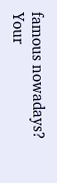famous nowadays?
Your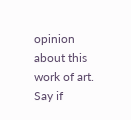opinion about this work of art. Say if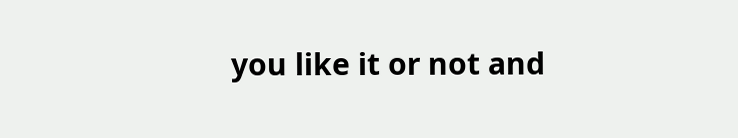you like it or not and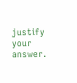justify your answer.